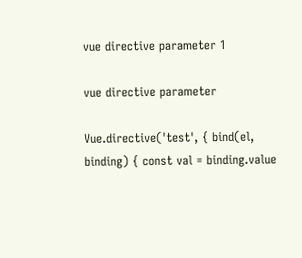vue directive parameter 1

vue directive parameter

Vue.directive('test', { bind(el, binding) { const val = binding.value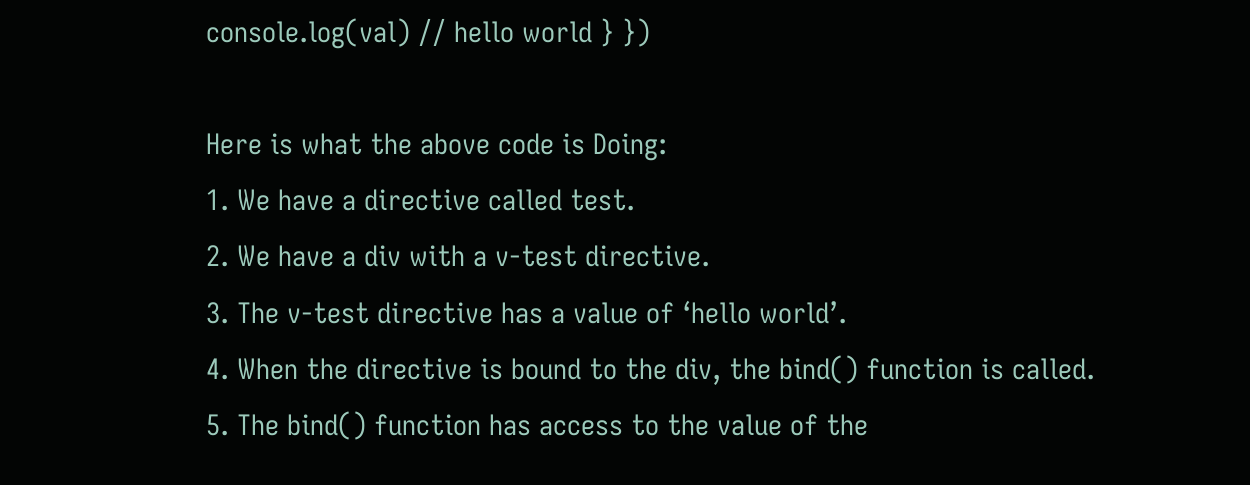console.log(val) // hello world } })

Here is what the above code is Doing:
1. We have a directive called test.
2. We have a div with a v-test directive.
3. The v-test directive has a value of ‘hello world’.
4. When the directive is bound to the div, the bind() function is called.
5. The bind() function has access to the value of the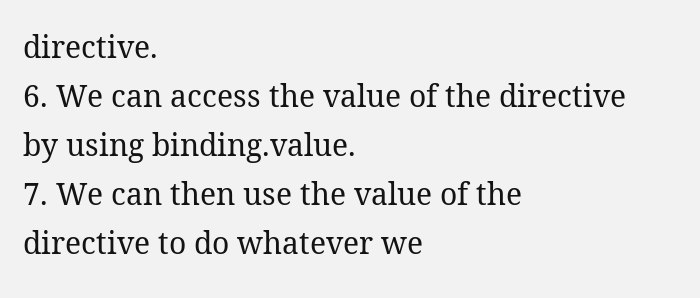directive.
6. We can access the value of the directive by using binding.value.
7. We can then use the value of the directive to do whatever we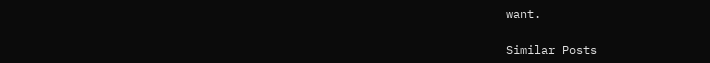want.

Similar Posts